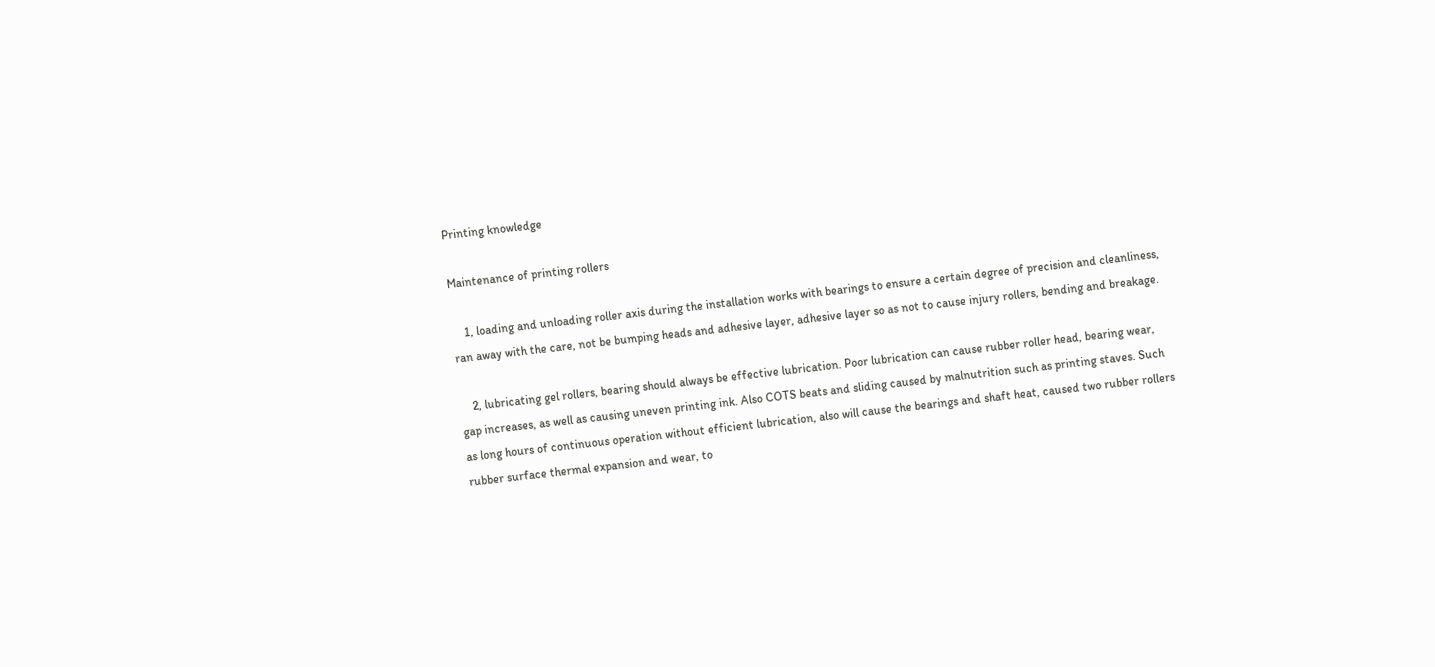Printing knowledge

Maintenance of printing rollers

    1, loading and unloading roller axis during the installation works with bearings to ensure a certain degree of precision and cleanliness, ran away with the care, not be bumping heads and adhesive layer, adhesive layer so as not to cause injury rollers, bending and breakage.

    2, lubricating gel rollers, bearing should always be effective lubrication. Poor lubrication can cause rubber roller head, bearing wear, gap increases, as well as causing uneven printing ink. Also COTS beats and sliding caused by malnutrition such as printing staves. Such as long hours of continuous operation without efficient lubrication, also will cause the bearings and shaft heat, caused two rubber rollers rubber surface thermal expansion and wear, to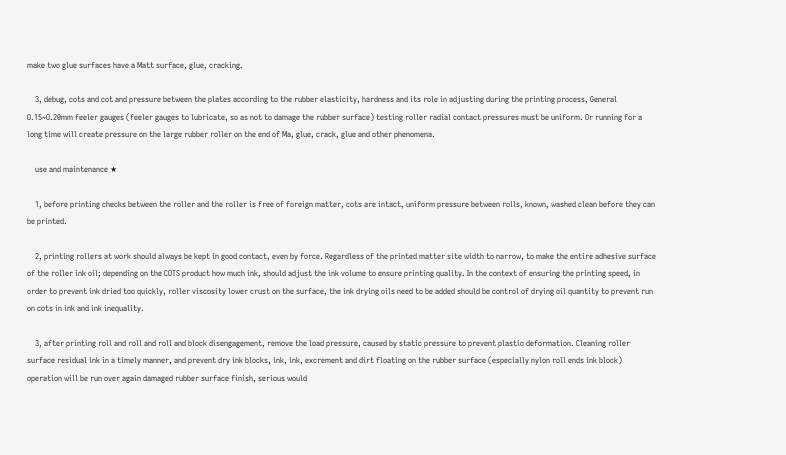make two glue surfaces have a Matt surface, glue, cracking.

    3, debug, cots and cot and pressure between the plates according to the rubber elasticity, hardness and its role in adjusting during the printing process, General O.15~O.20mm feeler gauges (feeler gauges to lubricate, so as not to damage the rubber surface) testing roller radial contact pressures must be uniform. Or running for a long time will create pressure on the large rubber roller on the end of Ma, glue, crack, glue and other phenomena.

    use and maintenance ★

    1, before printing checks between the roller and the roller is free of foreign matter, cots are intact, uniform pressure between rolls, known, washed clean before they can be printed.

    2, printing rollers at work should always be kept in good contact, even by force. Regardless of the printed matter site width to narrow, to make the entire adhesive surface of the roller ink oil; depending on the COTS product how much ink, should adjust the ink volume to ensure printing quality. In the context of ensuring the printing speed, in order to prevent ink dried too quickly, roller viscosity lower crust on the surface, the ink drying oils need to be added should be control of drying oil quantity to prevent run on cots in ink and ink inequality.

    3, after printing roll and roll and roll and block disengagement, remove the load pressure, caused by static pressure to prevent plastic deformation. Cleaning roller surface residual ink in a timely manner, and prevent dry ink blocks, ink, ink, excrement and dirt floating on the rubber surface (especially nylon roll ends ink block) operation will be run over again damaged rubber surface finish, serious would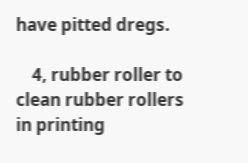have pitted dregs.

    4, rubber roller to clean rubber rollers in printing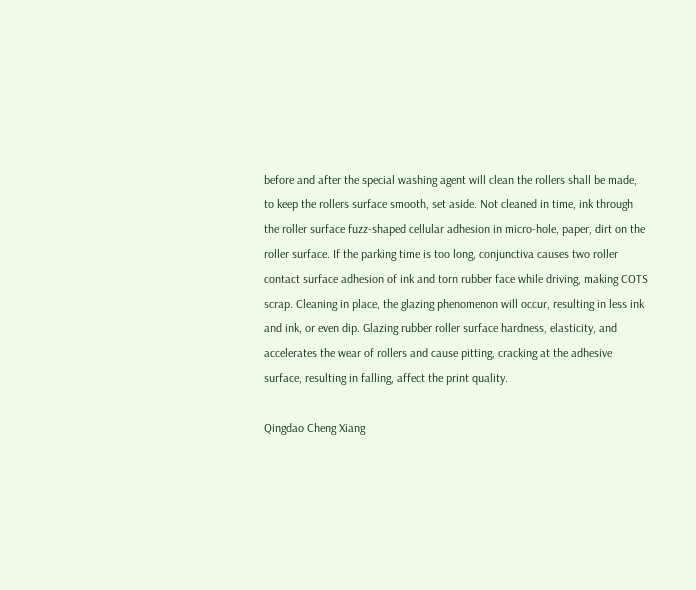before and after the special washing agent will clean the rollers shall be made, to keep the rollers surface smooth, set aside. Not cleaned in time, ink through the roller surface fuzz-shaped cellular adhesion in micro-hole, paper, dirt on the roller surface. If the parking time is too long, conjunctiva causes two roller contact surface adhesion of ink and torn rubber face while driving, making COTS scrap. Cleaning in place, the glazing phenomenon will occur, resulting in less ink and ink, or even dip. Glazing rubber roller surface hardness, elasticity, and accelerates the wear of rollers and cause pitting, cracking at the adhesive surface, resulting in falling, affect the print quality.

Qingdao Cheng Xiang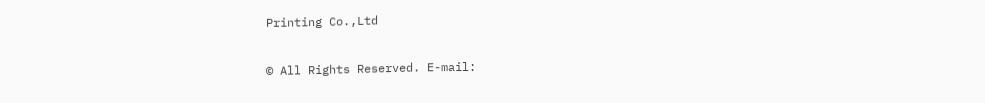Printing Co.,Ltd

© All Rights Reserved. E-mail: